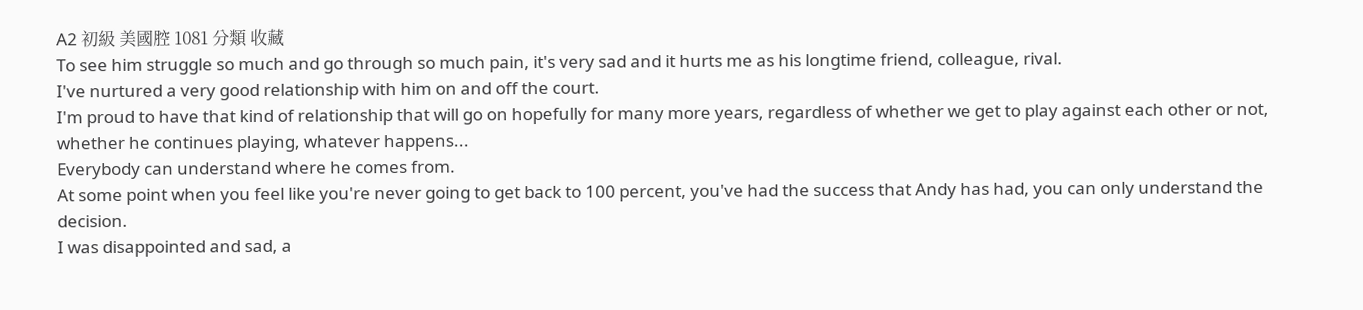A2 初級 美國腔 1081 分類 收藏
To see him struggle so much and go through so much pain, it's very sad and it hurts me as his longtime friend, colleague, rival.
I've nurtured a very good relationship with him on and off the court.
I'm proud to have that kind of relationship that will go on hopefully for many more years, regardless of whether we get to play against each other or not, whether he continues playing, whatever happens...
Everybody can understand where he comes from.
At some point when you feel like you're never going to get back to 100 percent, you've had the success that Andy has had, you can only understand the decision.
I was disappointed and sad, a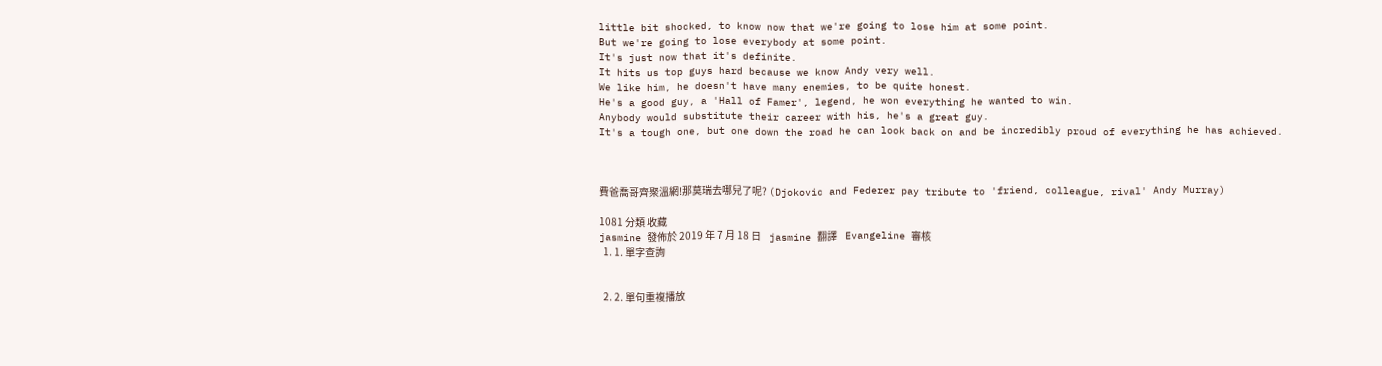little bit shocked, to know now that we're going to lose him at some point.
But we're going to lose everybody at some point.
It's just now that it's definite.
It hits us top guys hard because we know Andy very well.
We like him, he doesn't have many enemies, to be quite honest.
He's a good guy, a 'Hall of Famer', legend, he won everything he wanted to win.
Anybody would substitute their career with his, he's a great guy.
It's a tough one, but one down the road he can look back on and be incredibly proud of everything he has achieved.



費爸喬哥齊聚溫網!那莫瑞去哪兒了呢? (Djokovic and Federer pay tribute to 'friend, colleague, rival' Andy Murray)

1081 分類 收藏
jasmine 發佈於 2019 年 7 月 18 日    jasmine 翻譯    Evangeline 審核
  1. 1. 單字查詢


  2. 2. 單句重複播放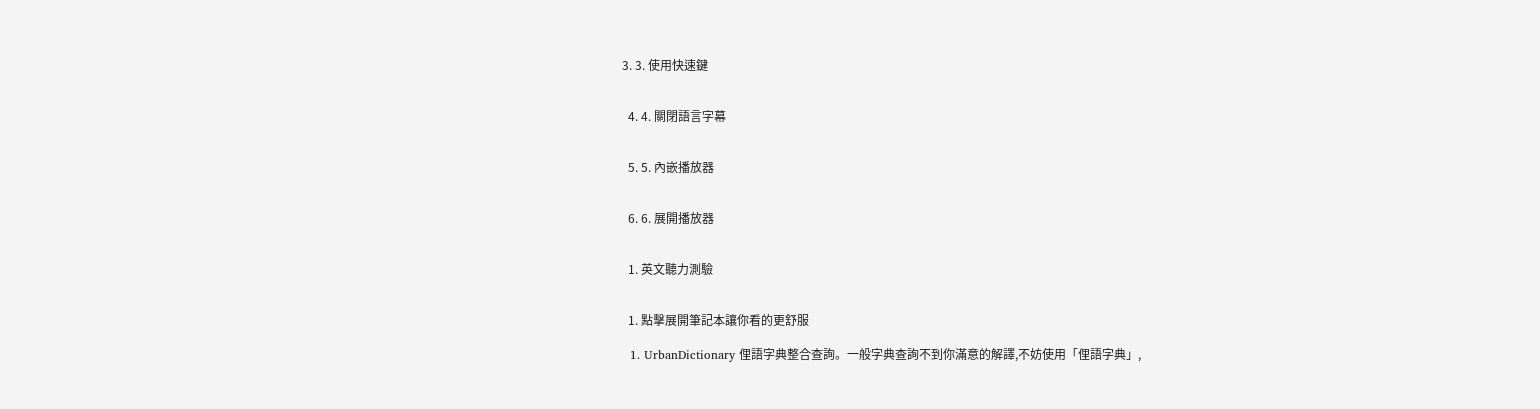3. 3. 使用快速鍵


  4. 4. 關閉語言字幕


  5. 5. 內嵌播放器


  6. 6. 展開播放器


  1. 英文聽力測驗


  1. 點擊展開筆記本讓你看的更舒服

  1. UrbanDictionary 俚語字典整合查詢。一般字典查詢不到你滿意的解譯,不妨使用「俚語字典」,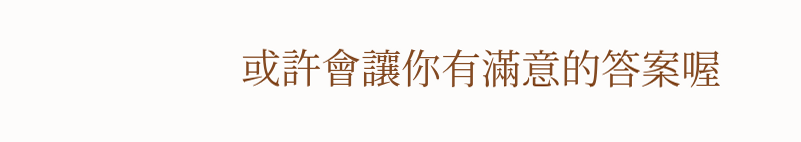或許會讓你有滿意的答案喔